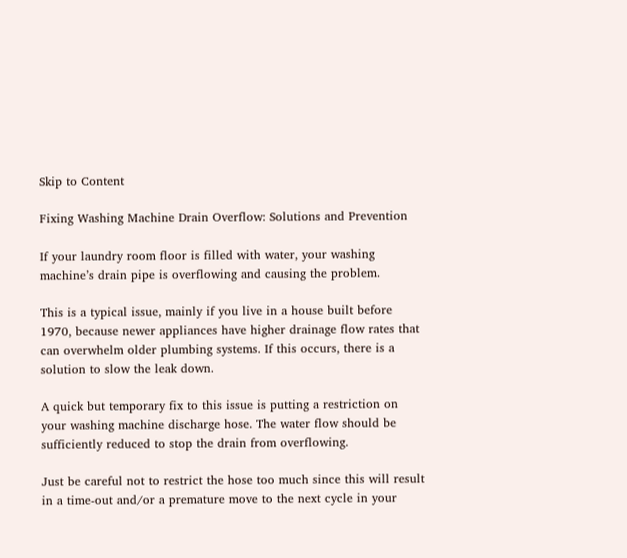Skip to Content

Fixing Washing Machine Drain Overflow: Solutions and Prevention

If your laundry room floor is filled with water, your washing machine’s drain pipe is overflowing and causing the problem.

This is a typical issue, mainly if you live in a house built before 1970, because newer appliances have higher drainage flow rates that can overwhelm older plumbing systems. If this occurs, there is a solution to slow the leak down.

A quick but temporary fix to this issue is putting a restriction on your washing machine discharge hose. The water flow should be sufficiently reduced to stop the drain from overflowing.

Just be careful not to restrict the hose too much since this will result in a time-out and/or a premature move to the next cycle in your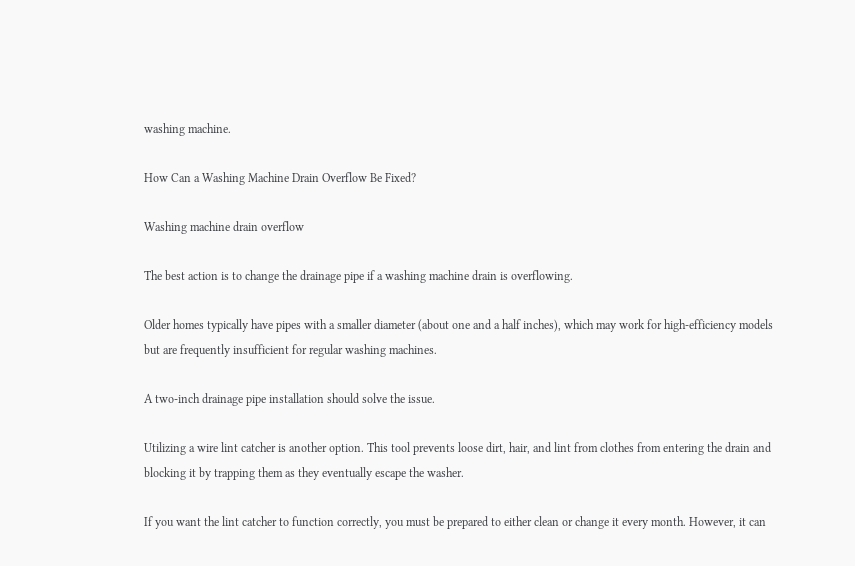washing machine.

How Can a Washing Machine Drain Overflow Be Fixed?

Washing machine drain overflow

The best action is to change the drainage pipe if a washing machine drain is overflowing.

Older homes typically have pipes with a smaller diameter (about one and a half inches), which may work for high-efficiency models but are frequently insufficient for regular washing machines.

A two-inch drainage pipe installation should solve the issue.

Utilizing a wire lint catcher is another option. This tool prevents loose dirt, hair, and lint from clothes from entering the drain and blocking it by trapping them as they eventually escape the washer.

If you want the lint catcher to function correctly, you must be prepared to either clean or change it every month. However, it can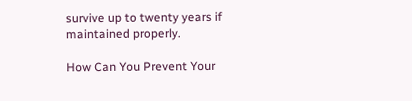survive up to twenty years if maintained properly.

How Can You Prevent Your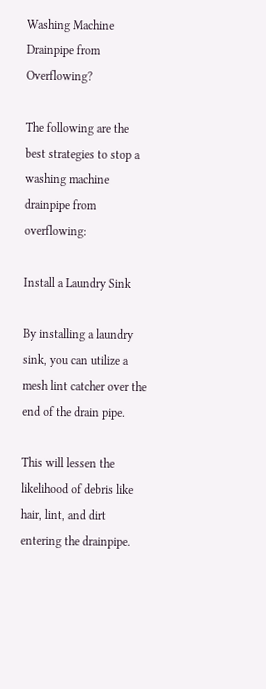Washing Machine Drainpipe from Overflowing?

The following are the best strategies to stop a washing machine drainpipe from overflowing:

Install a Laundry Sink

By installing a laundry sink, you can utilize a mesh lint catcher over the end of the drain pipe.

This will lessen the likelihood of debris like hair, lint, and dirt entering the drainpipe.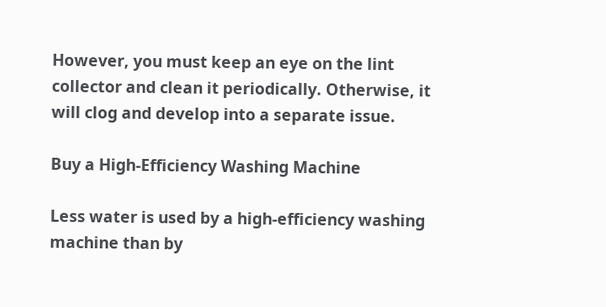However, you must keep an eye on the lint collector and clean it periodically. Otherwise, it will clog and develop into a separate issue.

Buy a High-Efficiency Washing Machine

Less water is used by a high-efficiency washing machine than by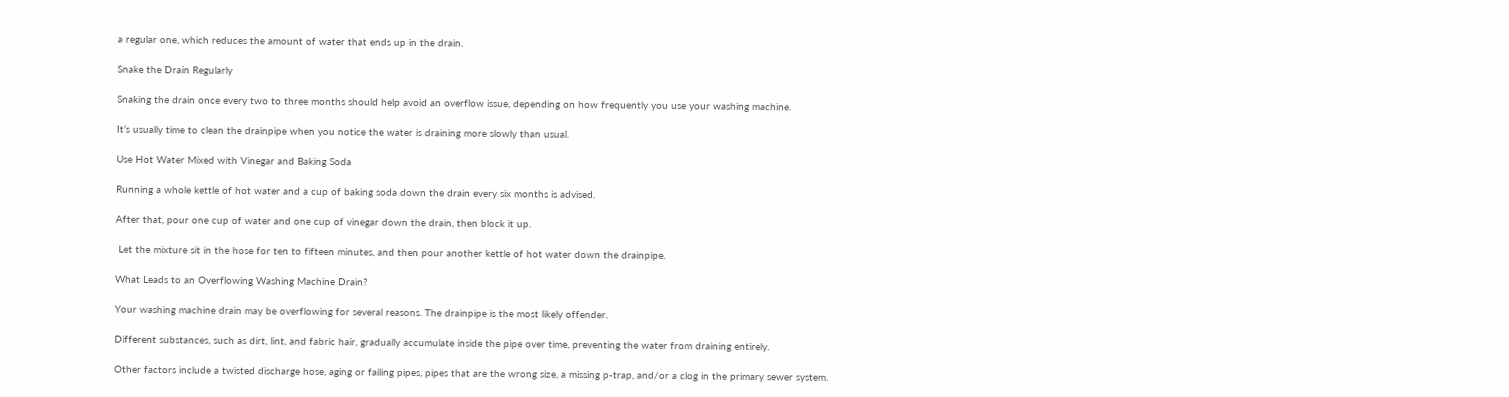a regular one, which reduces the amount of water that ends up in the drain.

Snake the Drain Regularly

Snaking the drain once every two to three months should help avoid an overflow issue, depending on how frequently you use your washing machine.

It’s usually time to clean the drainpipe when you notice the water is draining more slowly than usual.

Use Hot Water Mixed with Vinegar and Baking Soda

Running a whole kettle of hot water and a cup of baking soda down the drain every six months is advised.

After that, pour one cup of water and one cup of vinegar down the drain, then block it up.

 Let the mixture sit in the hose for ten to fifteen minutes, and then pour another kettle of hot water down the drainpipe.

What Leads to an Overflowing Washing Machine Drain?

Your washing machine drain may be overflowing for several reasons. The drainpipe is the most likely offender.

Different substances, such as dirt, lint, and fabric hair, gradually accumulate inside the pipe over time, preventing the water from draining entirely.

Other factors include a twisted discharge hose, aging or failing pipes, pipes that are the wrong size, a missing p-trap, and/or a clog in the primary sewer system.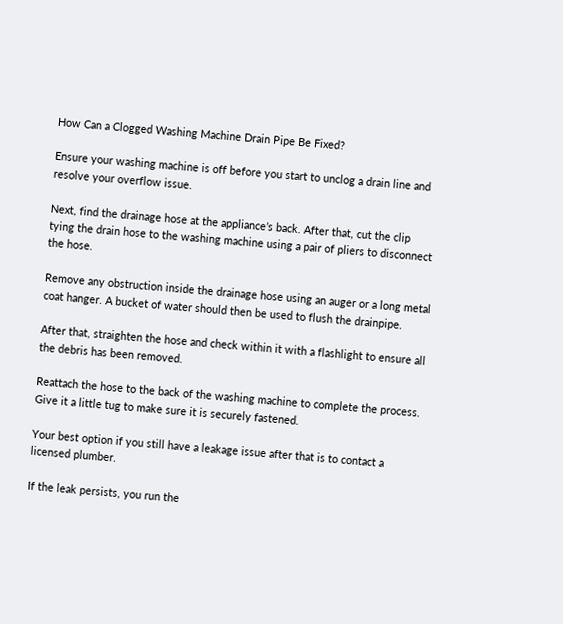How Can a Clogged Washing Machine Drain Pipe Be Fixed?

Ensure your washing machine is off before you start to unclog a drain line and resolve your overflow issue.

Next, find the drainage hose at the appliance’s back. After that, cut the clip tying the drain hose to the washing machine using a pair of pliers to disconnect the hose.

Remove any obstruction inside the drainage hose using an auger or a long metal coat hanger. A bucket of water should then be used to flush the drainpipe.

After that, straighten the hose and check within it with a flashlight to ensure all the debris has been removed.

Reattach the hose to the back of the washing machine to complete the process. Give it a little tug to make sure it is securely fastened.

Your best option if you still have a leakage issue after that is to contact a licensed plumber.

If the leak persists, you run the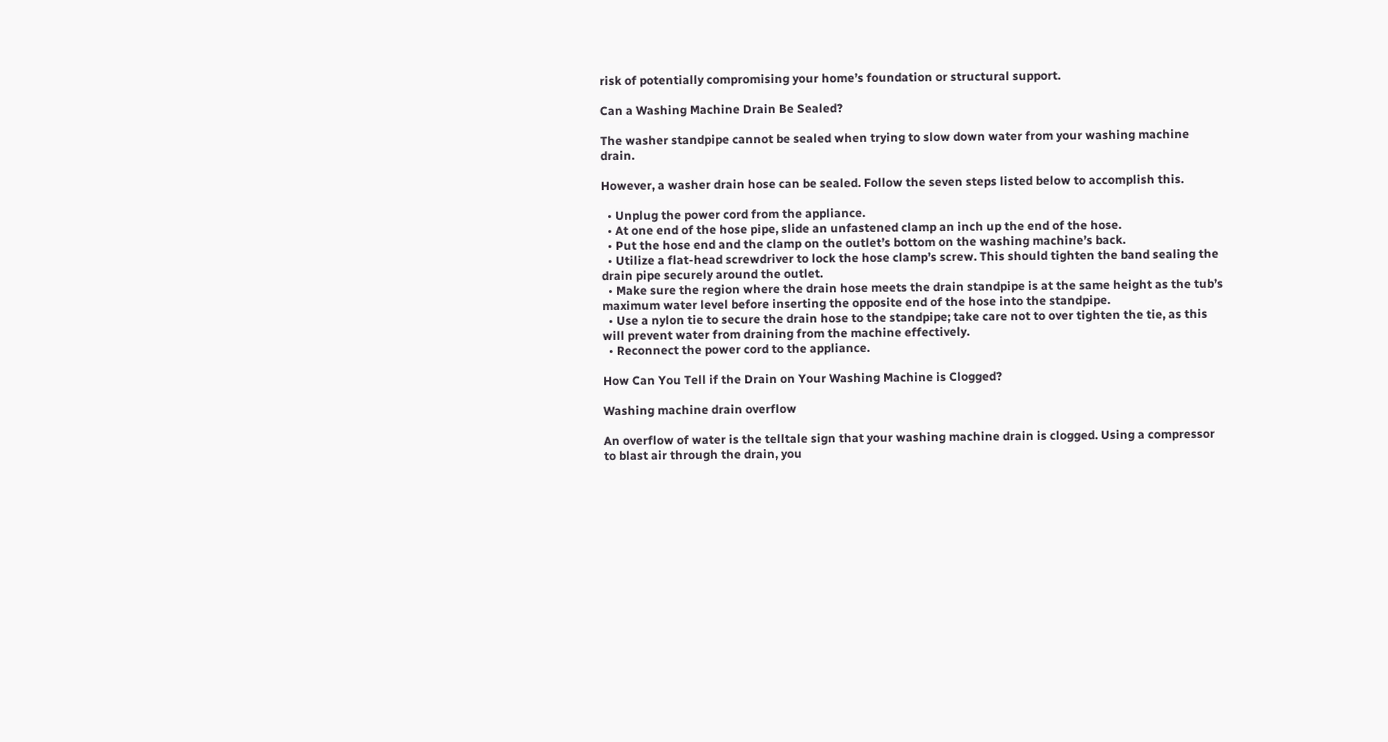risk of potentially compromising your home’s foundation or structural support.

Can a Washing Machine Drain Be Sealed?

The washer standpipe cannot be sealed when trying to slow down water from your washing machine drain.

However, a washer drain hose can be sealed. Follow the seven steps listed below to accomplish this.

  • Unplug the power cord from the appliance.
  • At one end of the hose pipe, slide an unfastened clamp an inch up the end of the hose.
  • Put the hose end and the clamp on the outlet’s bottom on the washing machine’s back.
  • Utilize a flat-head screwdriver to lock the hose clamp’s screw. This should tighten the band sealing the drain pipe securely around the outlet.
  • Make sure the region where the drain hose meets the drain standpipe is at the same height as the tub’s maximum water level before inserting the opposite end of the hose into the standpipe.
  • Use a nylon tie to secure the drain hose to the standpipe; take care not to over tighten the tie, as this will prevent water from draining from the machine effectively.
  • Reconnect the power cord to the appliance.

How Can You Tell if the Drain on Your Washing Machine is Clogged?

Washing machine drain overflow

An overflow of water is the telltale sign that your washing machine drain is clogged. Using a compressor to blast air through the drain, you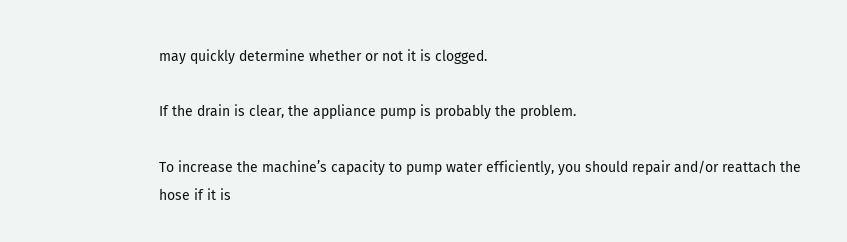may quickly determine whether or not it is clogged.

If the drain is clear, the appliance pump is probably the problem.

To increase the machine’s capacity to pump water efficiently, you should repair and/or reattach the hose if it is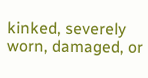kinked, severely worn, damaged, or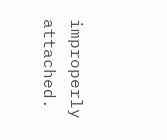improperly attached.